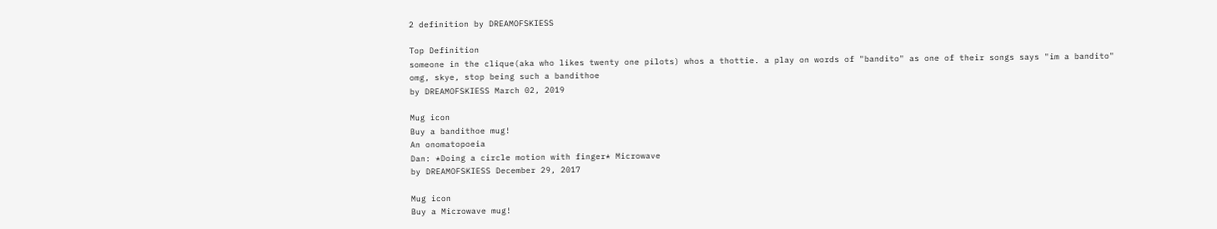2 definition by DREAMOFSKIESS

Top Definition
someone in the clique(aka who likes twenty one pilots) whos a thottie. a play on words of "bandito" as one of their songs says "im a bandito"
omg, skye, stop being such a bandithoe
by DREAMOFSKIESS March 02, 2019

Mug icon
Buy a bandithoe mug!
An onomatopoeia
Dan: *Doing a circle motion with finger* Microwave
by DREAMOFSKIESS December 29, 2017

Mug icon
Buy a Microwave mug!